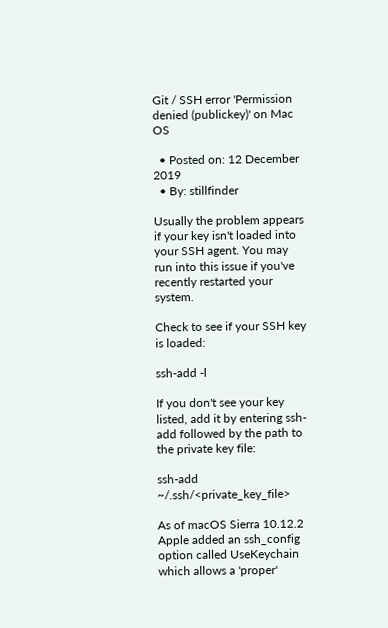Git / SSH error 'Permission denied (publickey)' on Mac OS

  • Posted on: 12 December 2019
  • By: stillfinder

Usually the problem appears if your key isn't loaded into your SSH agent. You may run into this issue if you've recently restarted your system.

Check to see if your SSH key is loaded:

ssh-add -l

If you don't see your key listed, add it by entering ssh-add followed by the path to the private key file:

ssh-add ~/.ssh/<private_key_file>

As of macOS Sierra 10.12.2 Apple added an ssh_config option called UseKeychain which allows a 'proper'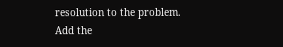resolution to the problem. Add the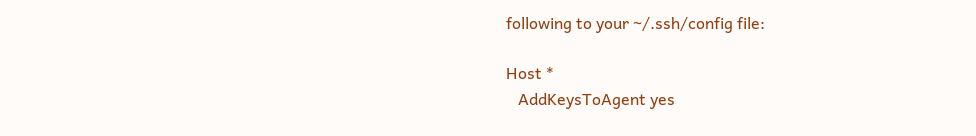following to your ~/.ssh/config file:

Host *
   AddKeysToAgent yes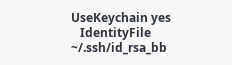UseKeychain yes
   IdentityFile ~/.ssh/id_rsa_bb